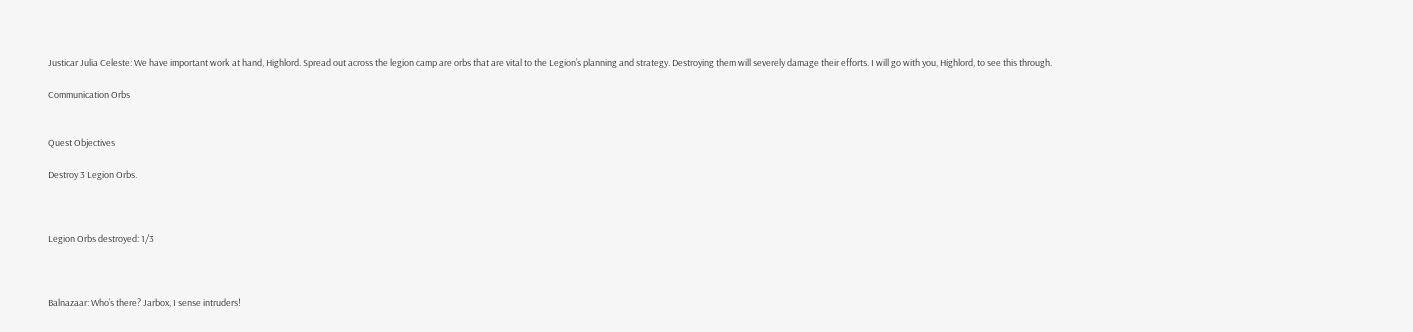Justicar Julia Celeste: We have important work at hand, Highlord. Spread out across the legion camp are orbs that are vital to the Legion’s planning and strategy. Destroying them will severely damage their efforts. I will go with you, Highlord, to see this through.

Communication Orbs


Quest Objectives

Destroy 3 Legion Orbs.



Legion Orbs destroyed: 1/3



Balnazaar: Who’s there? Jarbox, I sense intruders!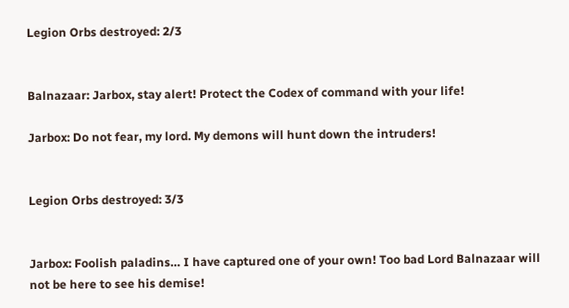Legion Orbs destroyed: 2/3


Balnazaar: Jarbox, stay alert! Protect the Codex of command with your life!

Jarbox: Do not fear, my lord. My demons will hunt down the intruders!


Legion Orbs destroyed: 3/3


Jarbox: Foolish paladins… I have captured one of your own! Too bad Lord Balnazaar will not be here to see his demise!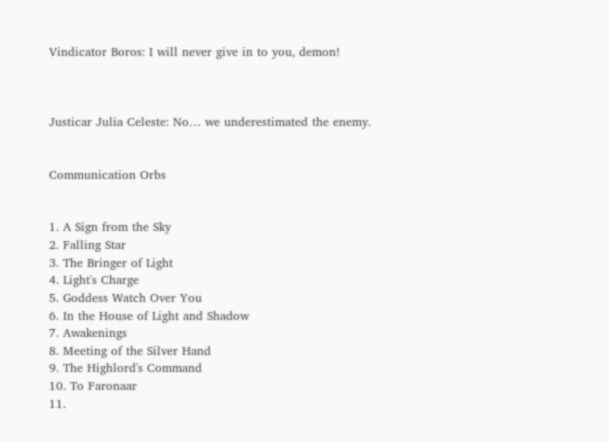Vindicator Boros: I will never give in to you, demon!



Justicar Julia Celeste: No… we underestimated the enemy.


Communication Orbs


1. A Sign from the Sky
2. Falling Star
3. The Bringer of Light
4. Light's Charge
5. Goddess Watch Over You
6. In the House of Light and Shadow
7. Awakenings
8. Meeting of the Silver Hand
9. The Highlord's Command
10. To Faronaar
11.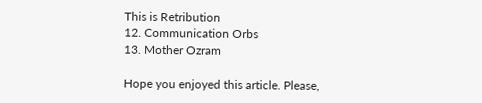This is Retribution
12. Communication Orbs
13. Mother Ozram

Hope you enjoyed this article. Please,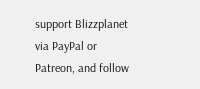support Blizzplanet via PayPal or Patreon, and follow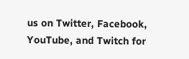us on Twitter, Facebook, YouTube, and Twitch for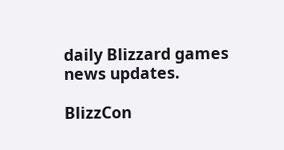daily Blizzard games news updates.

BlizzCon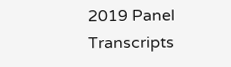2019 Panel Transcripts